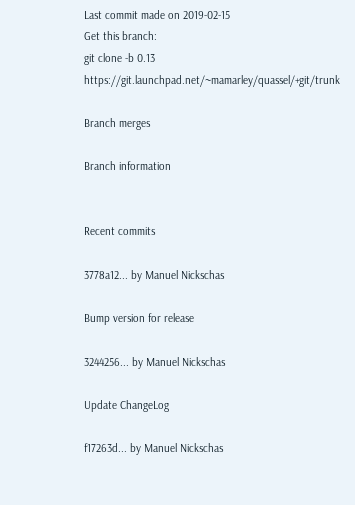Last commit made on 2019-02-15
Get this branch:
git clone -b 0.13 https://git.launchpad.net/~mamarley/quassel/+git/trunk

Branch merges

Branch information


Recent commits

3778a12... by Manuel Nickschas

Bump version for release

3244256... by Manuel Nickschas

Update ChangeLog

f17263d... by Manuel Nickschas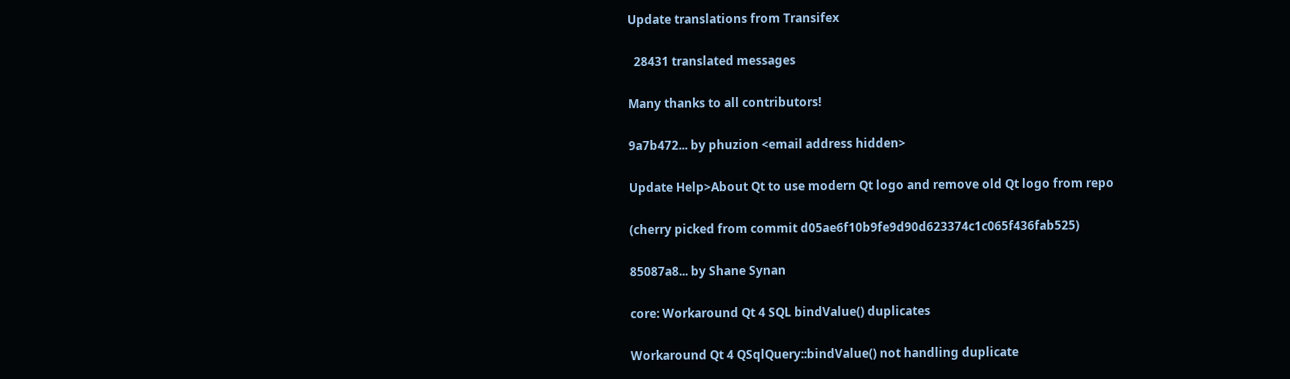Update translations from Transifex

  28431 translated messages

Many thanks to all contributors!

9a7b472... by phuzion <email address hidden>

Update Help>About Qt to use modern Qt logo and remove old Qt logo from repo

(cherry picked from commit d05ae6f10b9fe9d90d623374c1c065f436fab525)

85087a8... by Shane Synan

core: Workaround Qt 4 SQL bindValue() duplicates

Workaround Qt 4 QSqlQuery::bindValue() not handling duplicate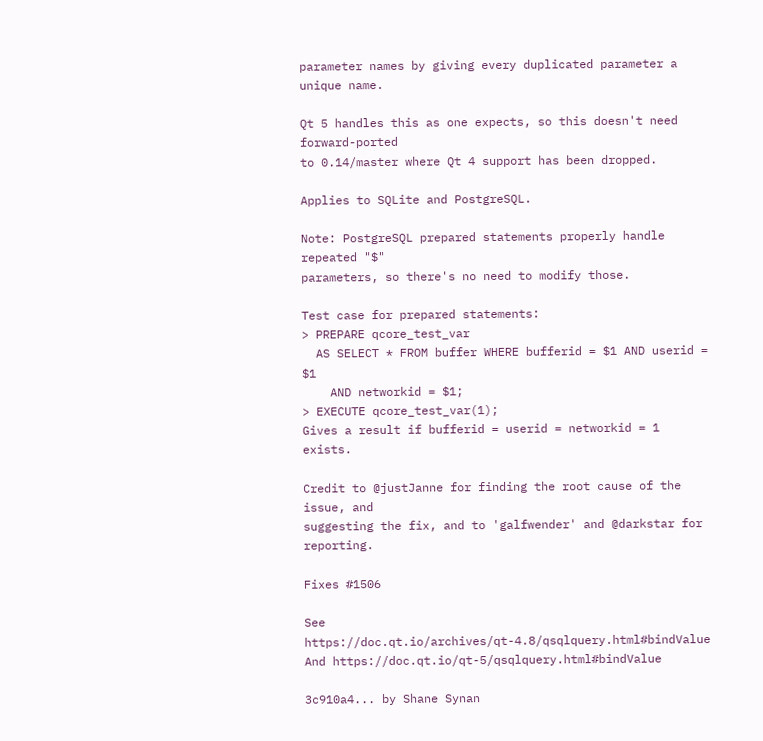parameter names by giving every duplicated parameter a unique name.

Qt 5 handles this as one expects, so this doesn't need forward-ported
to 0.14/master where Qt 4 support has been dropped.

Applies to SQLite and PostgreSQL.

Note: PostgreSQL prepared statements properly handle repeated "$"
parameters, so there's no need to modify those.

Test case for prepared statements:
> PREPARE qcore_test_var
  AS SELECT * FROM buffer WHERE bufferid = $1 AND userid = $1
    AND networkid = $1;
> EXECUTE qcore_test_var(1);
Gives a result if bufferid = userid = networkid = 1 exists.

Credit to @justJanne for finding the root cause of the issue, and
suggesting the fix, and to 'galfwender' and @darkstar for reporting.

Fixes #1506

See https://doc.qt.io/archives/qt-4.8/qsqlquery.html#bindValue
And https://doc.qt.io/qt-5/qsqlquery.html#bindValue

3c910a4... by Shane Synan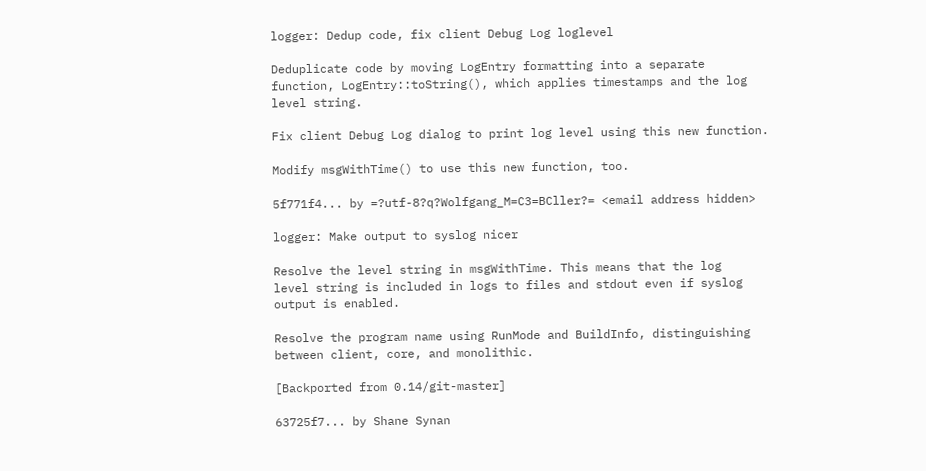logger: Dedup code, fix client Debug Log loglevel

Deduplicate code by moving LogEntry formatting into a separate
function, LogEntry::toString(), which applies timestamps and the log
level string.

Fix client Debug Log dialog to print log level using this new function.

Modify msgWithTime() to use this new function, too.

5f771f4... by =?utf-8?q?Wolfgang_M=C3=BCller?= <email address hidden>

logger: Make output to syslog nicer

Resolve the level string in msgWithTime. This means that the log
level string is included in logs to files and stdout even if syslog
output is enabled.

Resolve the program name using RunMode and BuildInfo, distinguishing
between client, core, and monolithic.

[Backported from 0.14/git-master]

63725f7... by Shane Synan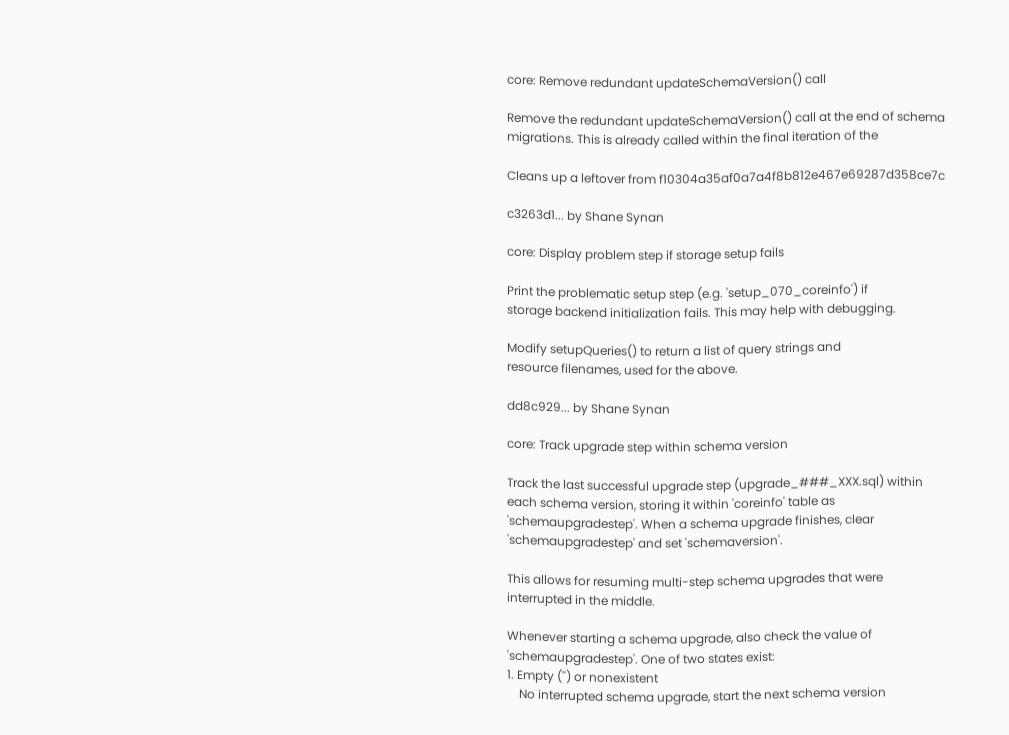core: Remove redundant updateSchemaVersion() call

Remove the redundant updateSchemaVersion() call at the end of schema
migrations. This is already called within the final iteration of the

Cleans up a leftover from f10304a35af0a7a4f8b812e467e69287d358ce7c

c3263d1... by Shane Synan

core: Display problem step if storage setup fails

Print the problematic setup step (e.g. 'setup_070_coreinfo') if
storage backend initialization fails. This may help with debugging.

Modify setupQueries() to return a list of query strings and
resource filenames, used for the above.

dd8c929... by Shane Synan

core: Track upgrade step within schema version

Track the last successful upgrade step (upgrade_###_XXX.sql) within
each schema version, storing it within 'coreinfo' table as
'schemaupgradestep'. When a schema upgrade finishes, clear
'schemaupgradestep' and set 'schemaversion'.

This allows for resuming multi-step schema upgrades that were
interrupted in the middle.

Whenever starting a schema upgrade, also check the value of
'schemaupgradestep'. One of two states exist:
1. Empty ('') or nonexistent
    No interrupted schema upgrade, start the next schema version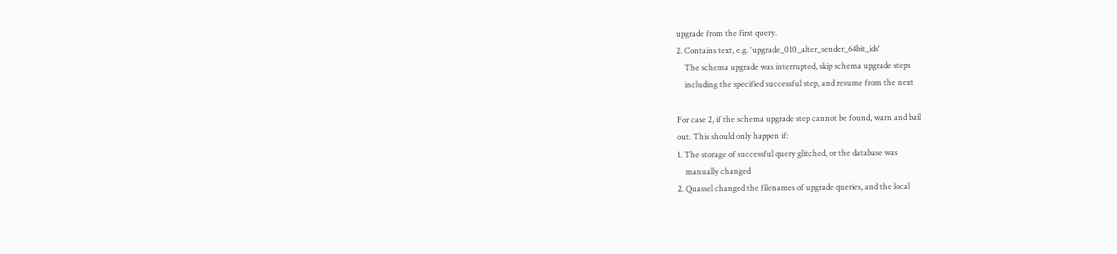upgrade from the first query.
2. Contains text, e.g. 'upgrade_010_alter_sender_64bit_ids'
    The schema upgrade was interrupted, skip schema upgrade steps
    including the specified successful step, and resume from the next

For case 2, if the schema upgrade step cannot be found, warn and bail
out. This should only happen if:
1. The storage of successful query glitched, or the database was
    manually changed
2. Quassel changed the filenames of upgrade queries, and the local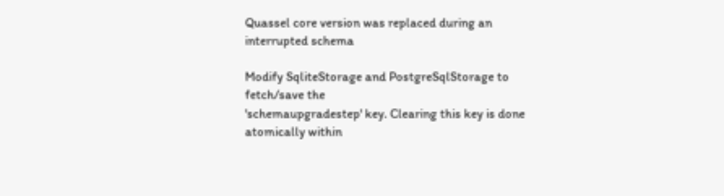Quassel core version was replaced during an interrupted schema

Modify SqliteStorage and PostgreSqlStorage to fetch/save the
'schemaupgradestep' key. Clearing this key is done atomically within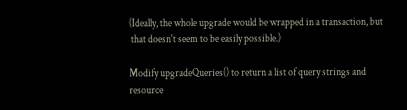(Ideally, the whole upgrade would be wrapped in a transaction, but
 that doesn't seem to be easily possible.)

Modify upgradeQueries() to return a list of query strings and
resource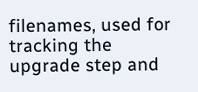filenames, used for tracking the upgrade step and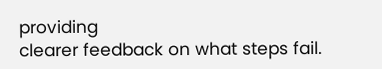providing
clearer feedback on what steps fail.